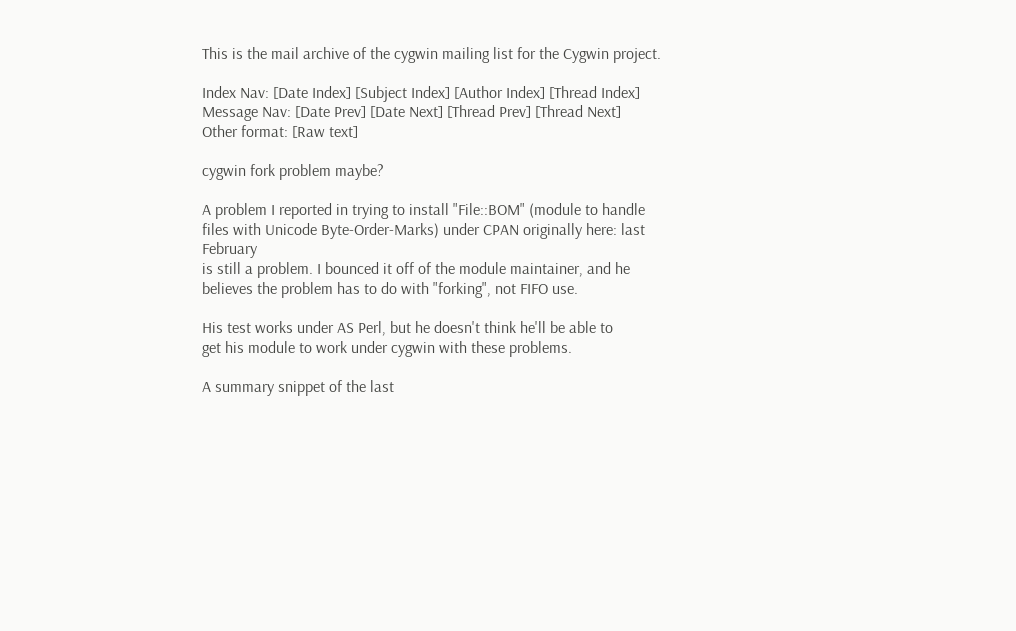This is the mail archive of the cygwin mailing list for the Cygwin project.

Index Nav: [Date Index] [Subject Index] [Author Index] [Thread Index]
Message Nav: [Date Prev] [Date Next] [Thread Prev] [Thread Next]
Other format: [Raw text]

cygwin fork problem maybe?

A problem I reported in trying to install "File::BOM" (module to handle files with Unicode Byte-Order-Marks) under CPAN originally here: last February
is still a problem. I bounced it off of the module maintainer, and he
believes the problem has to do with "forking", not FIFO use.

His test works under AS Perl, but he doesn't think he'll be able to
get his module to work under cygwin with these problems.

A summary snippet of the last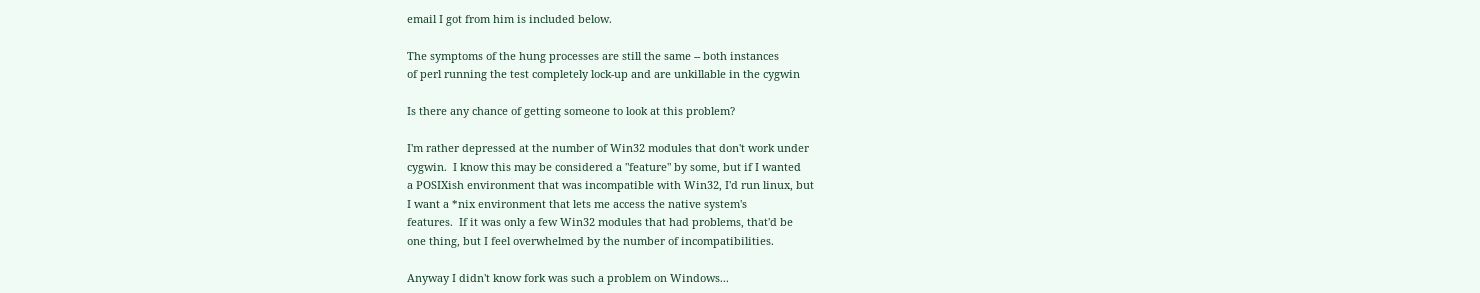email I got from him is included below.

The symptoms of the hung processes are still the same -- both instances
of perl running the test completely lock-up and are unkillable in the cygwin

Is there any chance of getting someone to look at this problem?

I'm rather depressed at the number of Win32 modules that don't work under
cygwin.  I know this may be considered a "feature" by some, but if I wanted
a POSIXish environment that was incompatible with Win32, I'd run linux, but
I want a *nix environment that lets me access the native system's
features.  If it was only a few Win32 modules that had problems, that'd be
one thing, but I feel overwhelmed by the number of incompatibilities.

Anyway I didn't know fork was such a problem on Windows...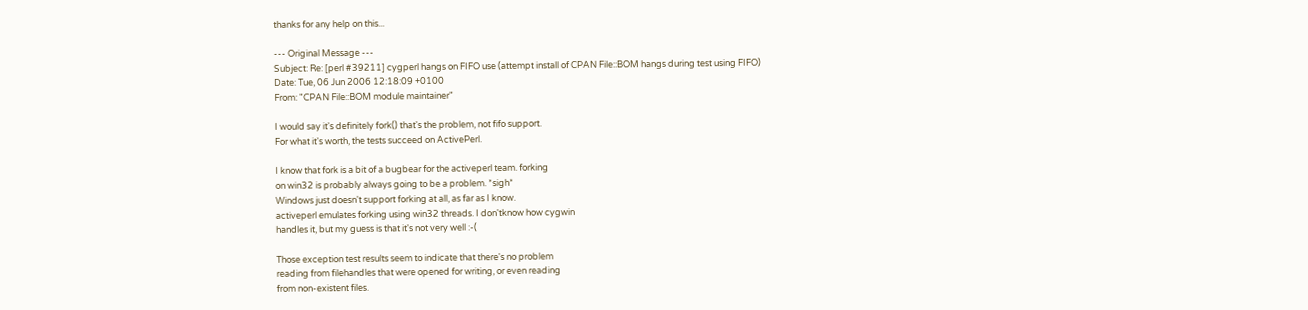thanks for any help on this...

--- Original Message ---
Subject: Re: [perl #39211] cygperl hangs on FIFO use (attempt install of CPAN File::BOM hangs during test using FIFO)
Date: Tue, 06 Jun 2006 12:18:09 +0100
From: "CPAN File::BOM module maintainer"

I would say it's definitely fork() that's the problem, not fifo support.
For what it's worth, the tests succeed on ActivePerl.

I know that fork is a bit of a bugbear for the activeperl team. forking
on win32 is probably always going to be a problem. *sigh*
Windows just doesn't support forking at all, as far as I know.
activeperl emulates forking using win32 threads. I don'tknow how cygwin
handles it, but my guess is that it's not very well :-(

Those exception test results seem to indicate that there's no problem
reading from filehandles that were opened for writing, or even reading
from non-existent files.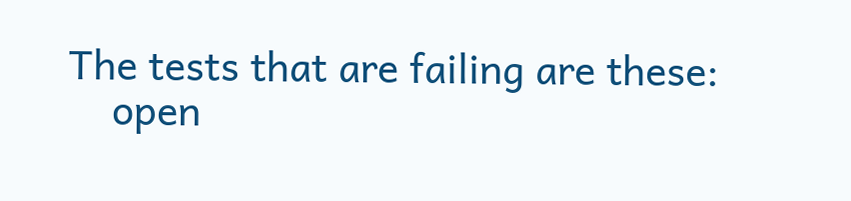The tests that are failing are these:
    open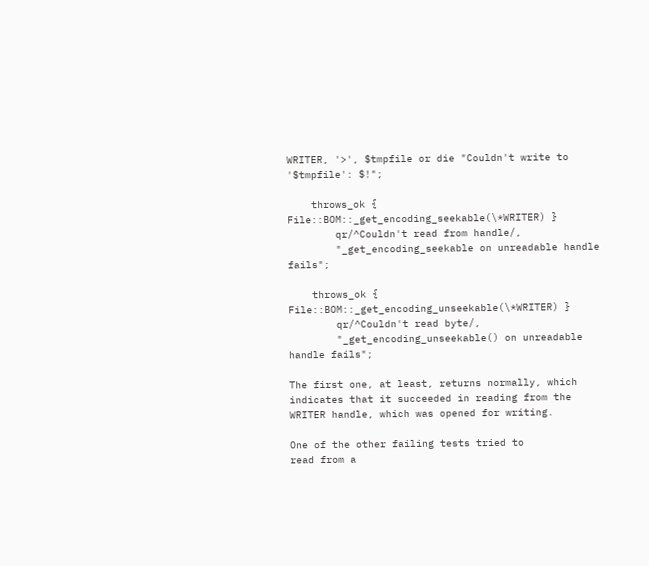WRITER, '>', $tmpfile or die "Couldn't write to '$tmpfile': $!";

    throws_ok { File::BOM::_get_encoding_seekable(\*WRITER) }
        qr/^Couldn't read from handle/,
        "_get_encoding_seekable on unreadable handle fails";

    throws_ok { File::BOM::_get_encoding_unseekable(\*WRITER) }
        qr/^Couldn't read byte/,
        "_get_encoding_unseekable() on unreadable handle fails";

The first one, at least, returns normally, which indicates that it succeeded in reading from the WRITER handle, which was opened for writing.

One of the other failing tests tried to
read from a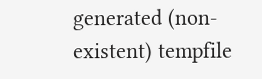generated (non-existent) tempfile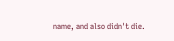name, and also didn't die.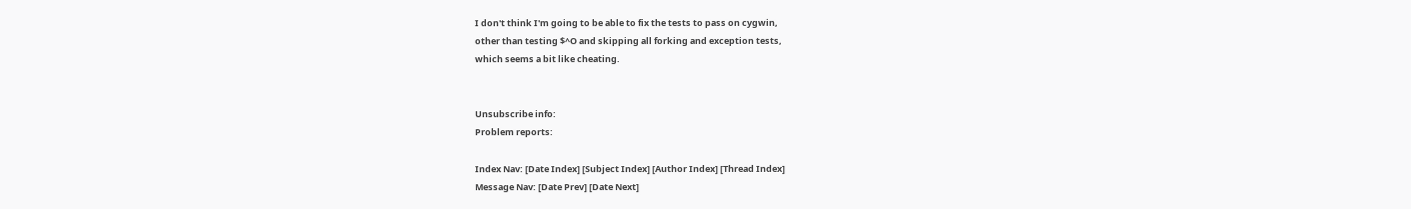I don't think I'm going to be able to fix the tests to pass on cygwin,
other than testing $^O and skipping all forking and exception tests,
which seems a bit like cheating.


Unsubscribe info:
Problem reports:

Index Nav: [Date Index] [Subject Index] [Author Index] [Thread Index]
Message Nav: [Date Prev] [Date Next]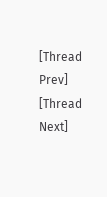[Thread Prev] [Thread Next]